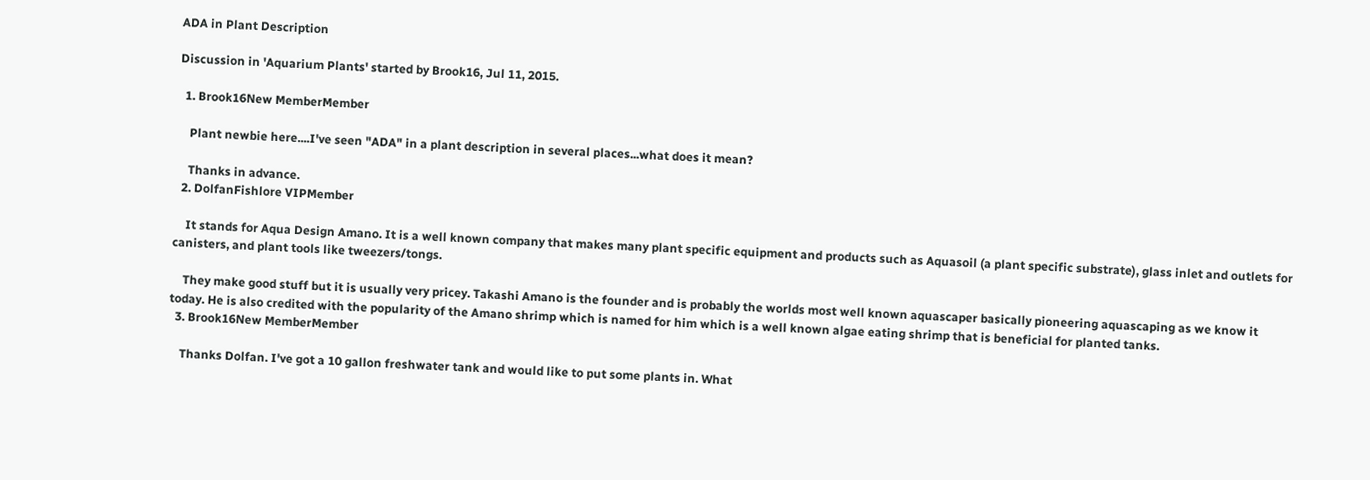ADA in Plant Description

Discussion in 'Aquarium Plants' started by Brook16, Jul 11, 2015.

  1. Brook16New MemberMember

    Plant newbie here....I've seen "ADA" in a plant description in several places...what does it mean?

    Thanks in advance.
  2. DolfanFishlore VIPMember

    It stands for Aqua Design Amano. It is a well known company that makes many plant specific equipment and products such as Aquasoil (a plant specific substrate), glass inlet and outlets for canisters, and plant tools like tweezers/tongs.

    They make good stuff but it is usually very pricey. Takashi Amano is the founder and is probably the worlds most well known aquascaper basically pioneering aquascaping as we know it today. He is also credited with the popularity of the Amano shrimp which is named for him which is a well known algae eating shrimp that is beneficial for planted tanks.
  3. Brook16New MemberMember

    Thanks Dolfan. I've got a 10 gallon freshwater tank and would like to put some plants in. What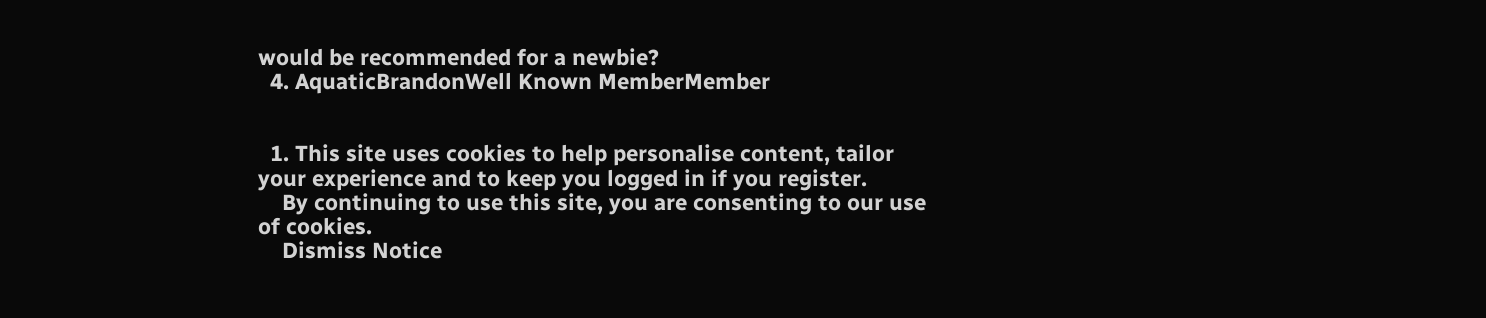would be recommended for a newbie?
  4. AquaticBrandonWell Known MemberMember


  1. This site uses cookies to help personalise content, tailor your experience and to keep you logged in if you register.
    By continuing to use this site, you are consenting to our use of cookies.
    Dismiss Notice